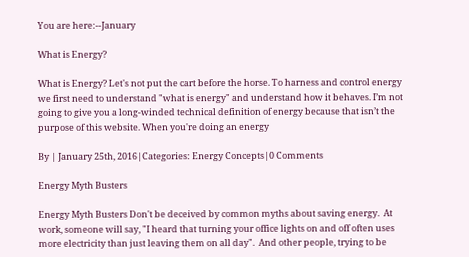You are here:--January

What is Energy?

What is Energy? Let's not put the cart before the horse. To harness and control energy we first need to understand "what is energy" and understand how it behaves. I’m not going to give you a long-winded technical definition of energy because that isn’t the purpose of this website. When you're doing an energy

By | January 25th, 2016|Categories: Energy Concepts|0 Comments

Energy Myth Busters

Energy Myth Busters Don't be deceived by common myths about saving energy.  At work, someone will say, "I heard that turning your office lights on and off often uses more electricity than just leaving them on all day".  And other people, trying to be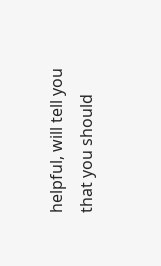helpful, will tell you that you should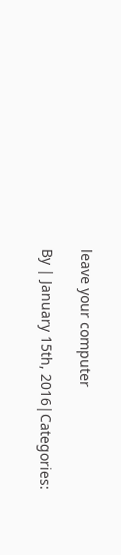leave your computer

By | January 15th, 2016|Categories: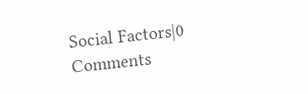Social Factors|0 Comments